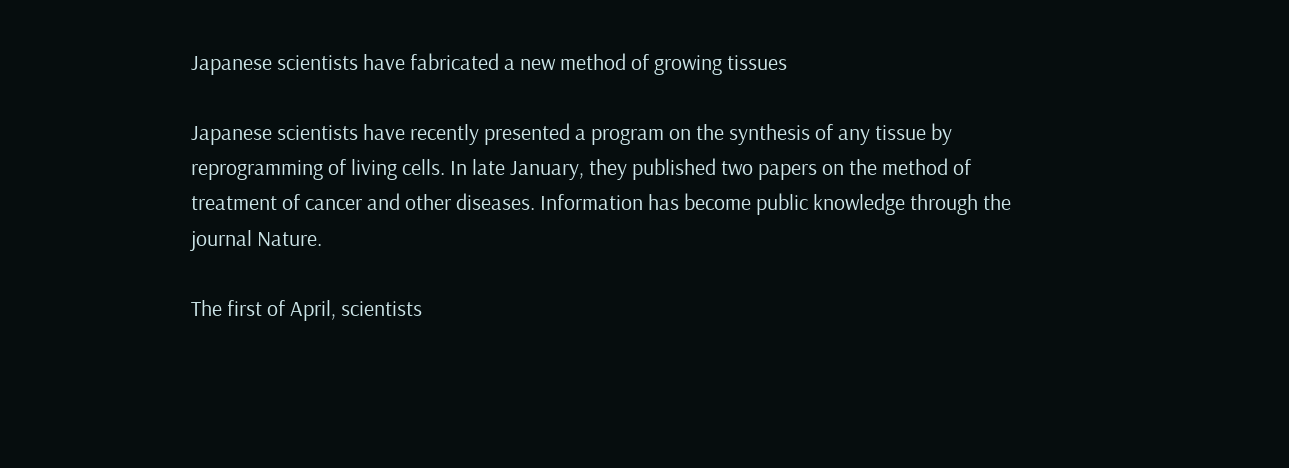Japanese scientists have fabricated a new method of growing tissues

Japanese scientists have recently presented a program on the synthesis of any tissue by reprogramming of living cells. In late January, they published two papers on the method of treatment of cancer and other diseases. Information has become public knowledge through the journal Nature.

The first of April, scientists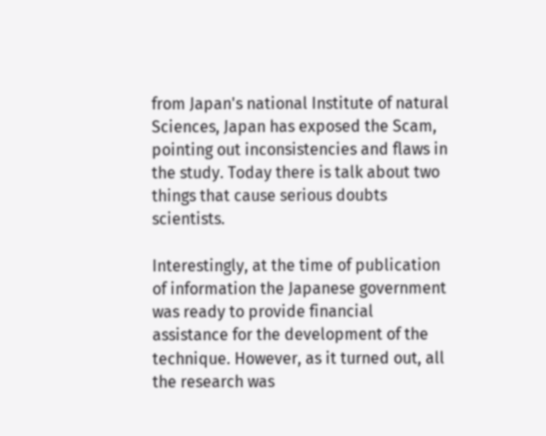from Japan's national Institute of natural Sciences, Japan has exposed the Scam, pointing out inconsistencies and flaws in the study. Today there is talk about two things that cause serious doubts scientists.

Interestingly, at the time of publication of information the Japanese government was ready to provide financial assistance for the development of the technique. However, as it turned out, all the research was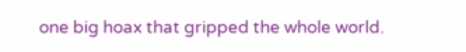one big hoax that gripped the whole world.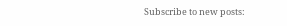Subscribe to new posts: